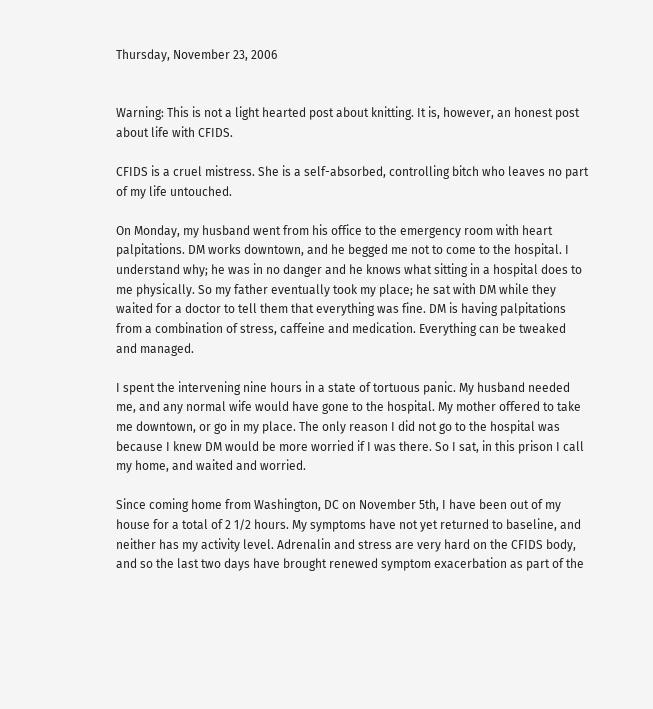Thursday, November 23, 2006


Warning: This is not a light hearted post about knitting. It is, however, an honest post about life with CFIDS.

CFIDS is a cruel mistress. She is a self-absorbed, controlling bitch who leaves no part of my life untouched.

On Monday, my husband went from his office to the emergency room with heart palpitations. DM works downtown, and he begged me not to come to the hospital. I understand why; he was in no danger and he knows what sitting in a hospital does to me physically. So my father eventually took my place; he sat with DM while they waited for a doctor to tell them that everything was fine. DM is having palpitations from a combination of stress, caffeine and medication. Everything can be tweaked and managed.

I spent the intervening nine hours in a state of tortuous panic. My husband needed me, and any normal wife would have gone to the hospital. My mother offered to take me downtown, or go in my place. The only reason I did not go to the hospital was because I knew DM would be more worried if I was there. So I sat, in this prison I call my home, and waited and worried.

Since coming home from Washington, DC on November 5th, I have been out of my house for a total of 2 1/2 hours. My symptoms have not yet returned to baseline, and neither has my activity level. Adrenalin and stress are very hard on the CFIDS body, and so the last two days have brought renewed symptom exacerbation as part of the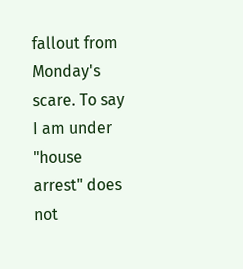fallout from Monday's scare. To say I am under "house arrest" does not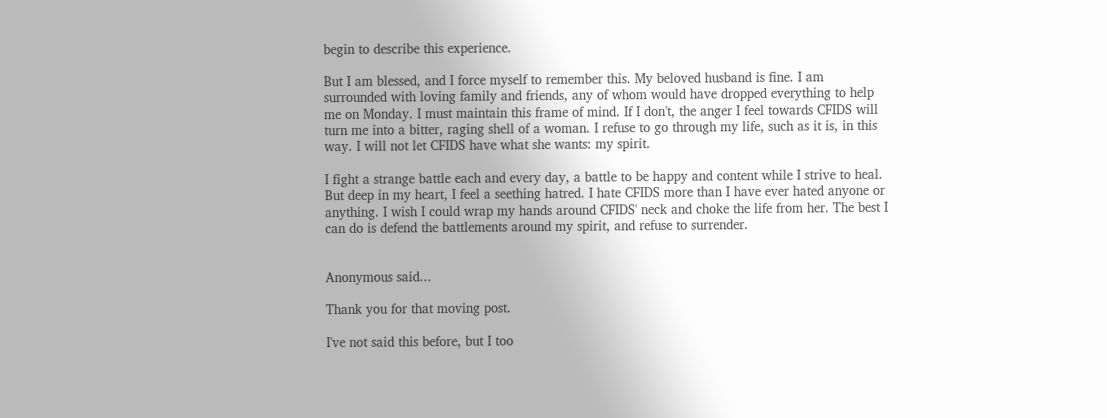begin to describe this experience.

But I am blessed, and I force myself to remember this. My beloved husband is fine. I am surrounded with loving family and friends, any of whom would have dropped everything to help me on Monday. I must maintain this frame of mind. If I don't, the anger I feel towards CFIDS will turn me into a bitter, raging shell of a woman. I refuse to go through my life, such as it is, in this way. I will not let CFIDS have what she wants: my spirit.

I fight a strange battle each and every day, a battle to be happy and content while I strive to heal. But deep in my heart, I feel a seething hatred. I hate CFIDS more than I have ever hated anyone or anything. I wish I could wrap my hands around CFIDS' neck and choke the life from her. The best I can do is defend the battlements around my spirit, and refuse to surrender.


Anonymous said...

Thank you for that moving post.

I've not said this before, but I too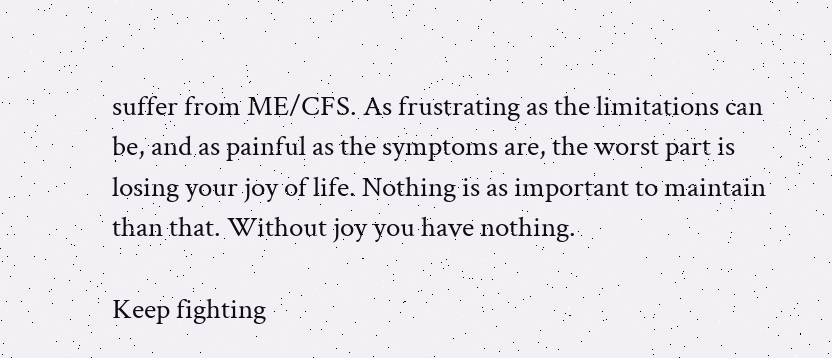suffer from ME/CFS. As frustrating as the limitations can be, and as painful as the symptoms are, the worst part is losing your joy of life. Nothing is as important to maintain than that. Without joy you have nothing.

Keep fighting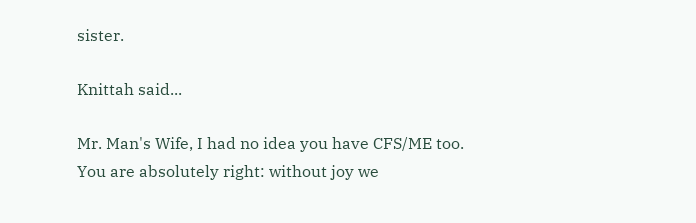sister.

Knittah said...

Mr. Man's Wife, I had no idea you have CFS/ME too. You are absolutely right: without joy we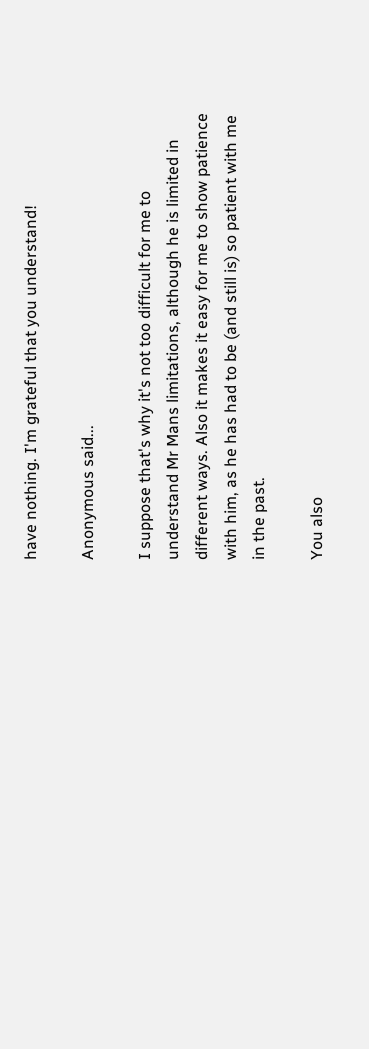have nothing. I'm grateful that you understand!

Anonymous said...

I suppose that's why it's not too difficult for me to understand Mr Mans limitations, although he is limited in different ways. Also it makes it easy for me to show patience with him, as he has had to be (and still is) so patient with me in the past.

You also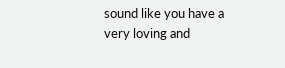sound like you have a very loving and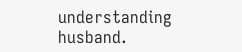understanding husband.